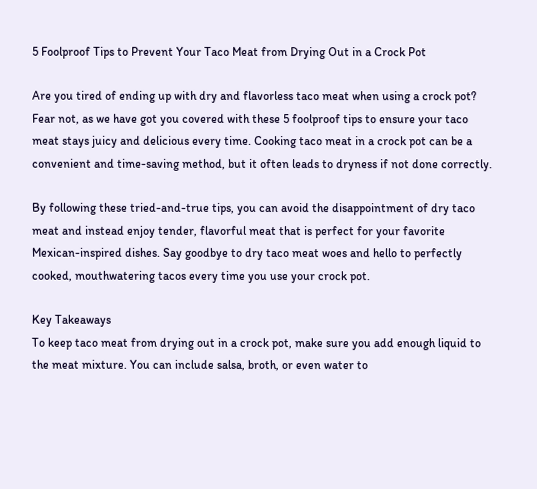5 Foolproof Tips to Prevent Your Taco Meat from Drying Out in a Crock Pot

Are you tired of ending up with dry and flavorless taco meat when using a crock pot? Fear not, as we have got you covered with these 5 foolproof tips to ensure your taco meat stays juicy and delicious every time. Cooking taco meat in a crock pot can be a convenient and time-saving method, but it often leads to dryness if not done correctly.

By following these tried-and-true tips, you can avoid the disappointment of dry taco meat and instead enjoy tender, flavorful meat that is perfect for your favorite Mexican-inspired dishes. Say goodbye to dry taco meat woes and hello to perfectly cooked, mouthwatering tacos every time you use your crock pot.

Key Takeaways
To keep taco meat from drying out in a crock pot, make sure you add enough liquid to the meat mixture. You can include salsa, broth, or even water to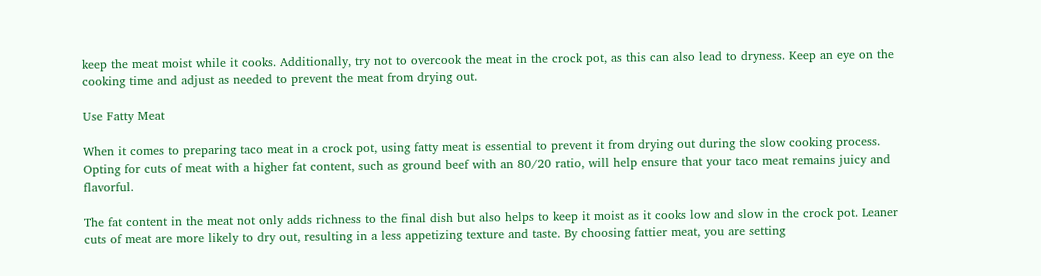keep the meat moist while it cooks. Additionally, try not to overcook the meat in the crock pot, as this can also lead to dryness. Keep an eye on the cooking time and adjust as needed to prevent the meat from drying out.

Use Fatty Meat

When it comes to preparing taco meat in a crock pot, using fatty meat is essential to prevent it from drying out during the slow cooking process. Opting for cuts of meat with a higher fat content, such as ground beef with an 80/20 ratio, will help ensure that your taco meat remains juicy and flavorful.

The fat content in the meat not only adds richness to the final dish but also helps to keep it moist as it cooks low and slow in the crock pot. Leaner cuts of meat are more likely to dry out, resulting in a less appetizing texture and taste. By choosing fattier meat, you are setting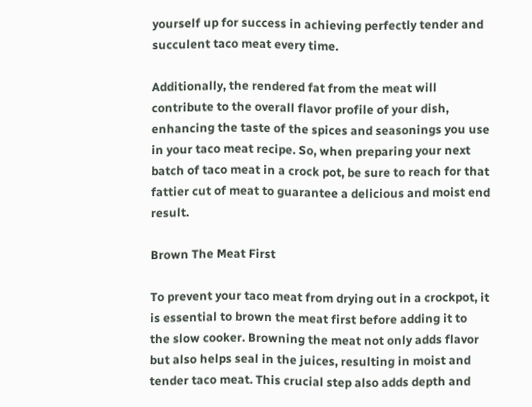yourself up for success in achieving perfectly tender and succulent taco meat every time.

Additionally, the rendered fat from the meat will contribute to the overall flavor profile of your dish, enhancing the taste of the spices and seasonings you use in your taco meat recipe. So, when preparing your next batch of taco meat in a crock pot, be sure to reach for that fattier cut of meat to guarantee a delicious and moist end result.

Brown The Meat First

To prevent your taco meat from drying out in a crockpot, it is essential to brown the meat first before adding it to the slow cooker. Browning the meat not only adds flavor but also helps seal in the juices, resulting in moist and tender taco meat. This crucial step also adds depth and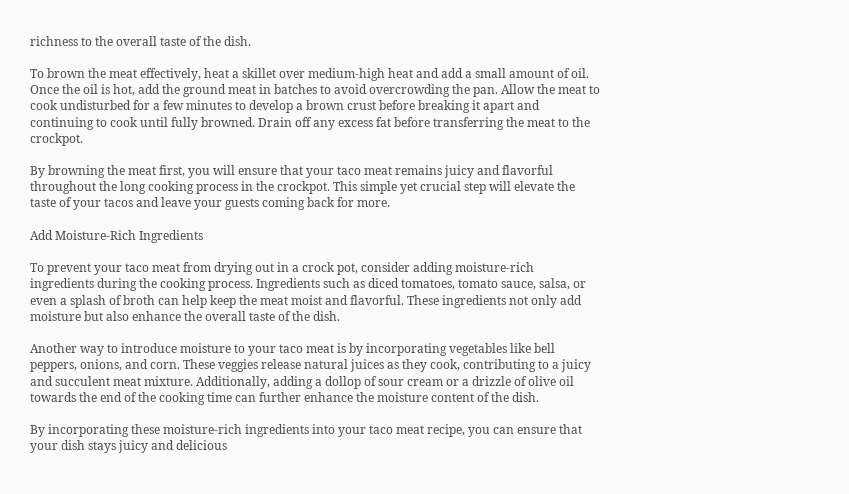richness to the overall taste of the dish.

To brown the meat effectively, heat a skillet over medium-high heat and add a small amount of oil. Once the oil is hot, add the ground meat in batches to avoid overcrowding the pan. Allow the meat to cook undisturbed for a few minutes to develop a brown crust before breaking it apart and continuing to cook until fully browned. Drain off any excess fat before transferring the meat to the crockpot.

By browning the meat first, you will ensure that your taco meat remains juicy and flavorful throughout the long cooking process in the crockpot. This simple yet crucial step will elevate the taste of your tacos and leave your guests coming back for more.

Add Moisture-Rich Ingredients

To prevent your taco meat from drying out in a crock pot, consider adding moisture-rich ingredients during the cooking process. Ingredients such as diced tomatoes, tomato sauce, salsa, or even a splash of broth can help keep the meat moist and flavorful. These ingredients not only add moisture but also enhance the overall taste of the dish.

Another way to introduce moisture to your taco meat is by incorporating vegetables like bell peppers, onions, and corn. These veggies release natural juices as they cook, contributing to a juicy and succulent meat mixture. Additionally, adding a dollop of sour cream or a drizzle of olive oil towards the end of the cooking time can further enhance the moisture content of the dish.

By incorporating these moisture-rich ingredients into your taco meat recipe, you can ensure that your dish stays juicy and delicious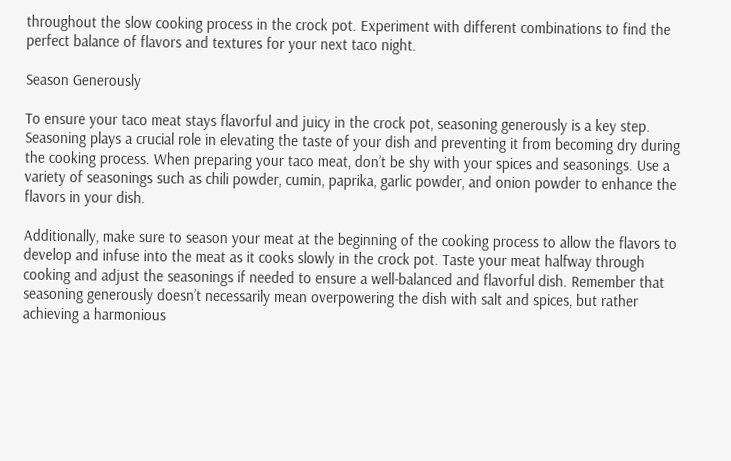throughout the slow cooking process in the crock pot. Experiment with different combinations to find the perfect balance of flavors and textures for your next taco night.

Season Generously

To ensure your taco meat stays flavorful and juicy in the crock pot, seasoning generously is a key step. Seasoning plays a crucial role in elevating the taste of your dish and preventing it from becoming dry during the cooking process. When preparing your taco meat, don’t be shy with your spices and seasonings. Use a variety of seasonings such as chili powder, cumin, paprika, garlic powder, and onion powder to enhance the flavors in your dish.

Additionally, make sure to season your meat at the beginning of the cooking process to allow the flavors to develop and infuse into the meat as it cooks slowly in the crock pot. Taste your meat halfway through cooking and adjust the seasonings if needed to ensure a well-balanced and flavorful dish. Remember that seasoning generously doesn’t necessarily mean overpowering the dish with salt and spices, but rather achieving a harmonious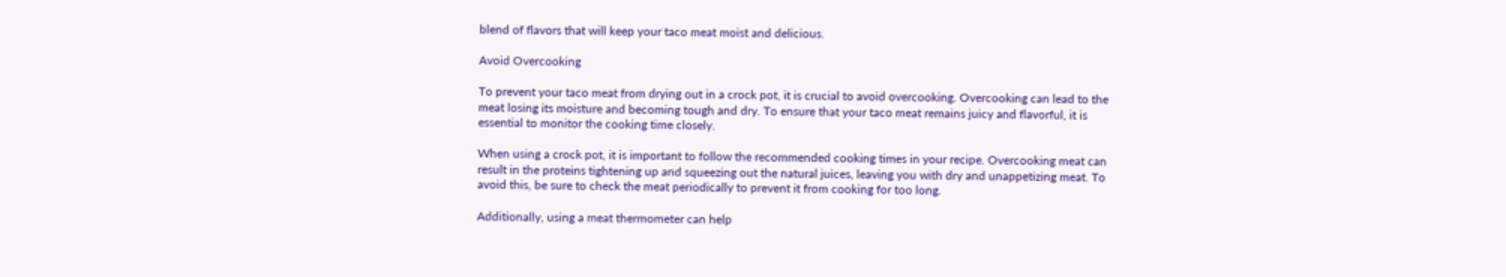blend of flavors that will keep your taco meat moist and delicious.

Avoid Overcooking

To prevent your taco meat from drying out in a crock pot, it is crucial to avoid overcooking. Overcooking can lead to the meat losing its moisture and becoming tough and dry. To ensure that your taco meat remains juicy and flavorful, it is essential to monitor the cooking time closely.

When using a crock pot, it is important to follow the recommended cooking times in your recipe. Overcooking meat can result in the proteins tightening up and squeezing out the natural juices, leaving you with dry and unappetizing meat. To avoid this, be sure to check the meat periodically to prevent it from cooking for too long.

Additionally, using a meat thermometer can help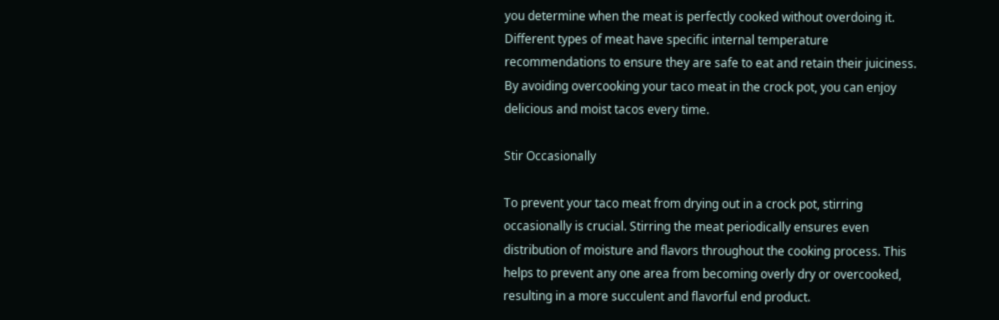you determine when the meat is perfectly cooked without overdoing it. Different types of meat have specific internal temperature recommendations to ensure they are safe to eat and retain their juiciness. By avoiding overcooking your taco meat in the crock pot, you can enjoy delicious and moist tacos every time.

Stir Occasionally

To prevent your taco meat from drying out in a crock pot, stirring occasionally is crucial. Stirring the meat periodically ensures even distribution of moisture and flavors throughout the cooking process. This helps to prevent any one area from becoming overly dry or overcooked, resulting in a more succulent and flavorful end product.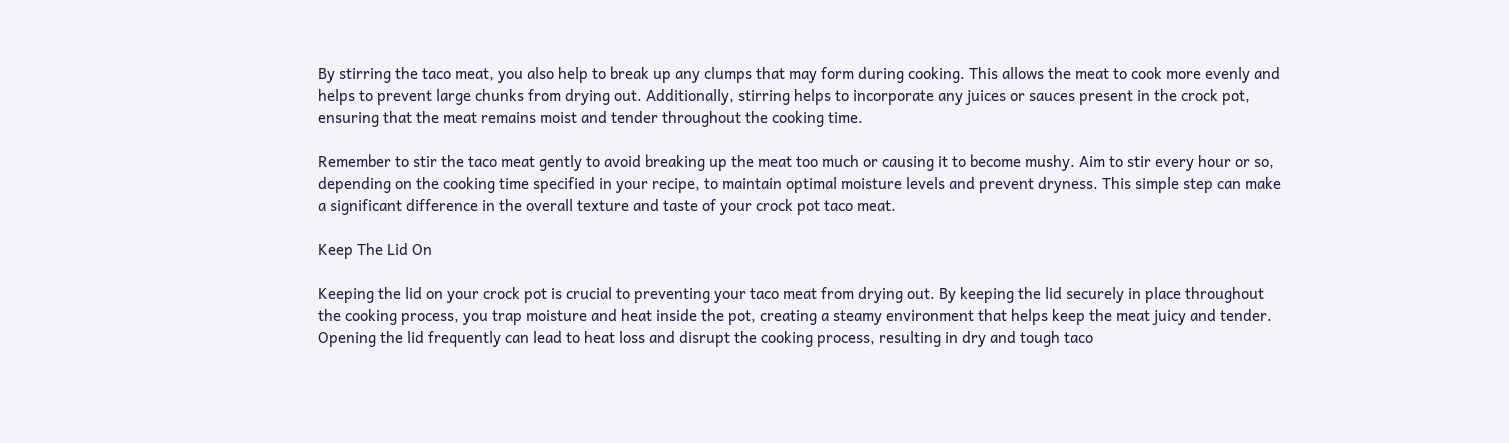By stirring the taco meat, you also help to break up any clumps that may form during cooking. This allows the meat to cook more evenly and helps to prevent large chunks from drying out. Additionally, stirring helps to incorporate any juices or sauces present in the crock pot, ensuring that the meat remains moist and tender throughout the cooking time.

Remember to stir the taco meat gently to avoid breaking up the meat too much or causing it to become mushy. Aim to stir every hour or so, depending on the cooking time specified in your recipe, to maintain optimal moisture levels and prevent dryness. This simple step can make a significant difference in the overall texture and taste of your crock pot taco meat.

Keep The Lid On

Keeping the lid on your crock pot is crucial to preventing your taco meat from drying out. By keeping the lid securely in place throughout the cooking process, you trap moisture and heat inside the pot, creating a steamy environment that helps keep the meat juicy and tender. Opening the lid frequently can lead to heat loss and disrupt the cooking process, resulting in dry and tough taco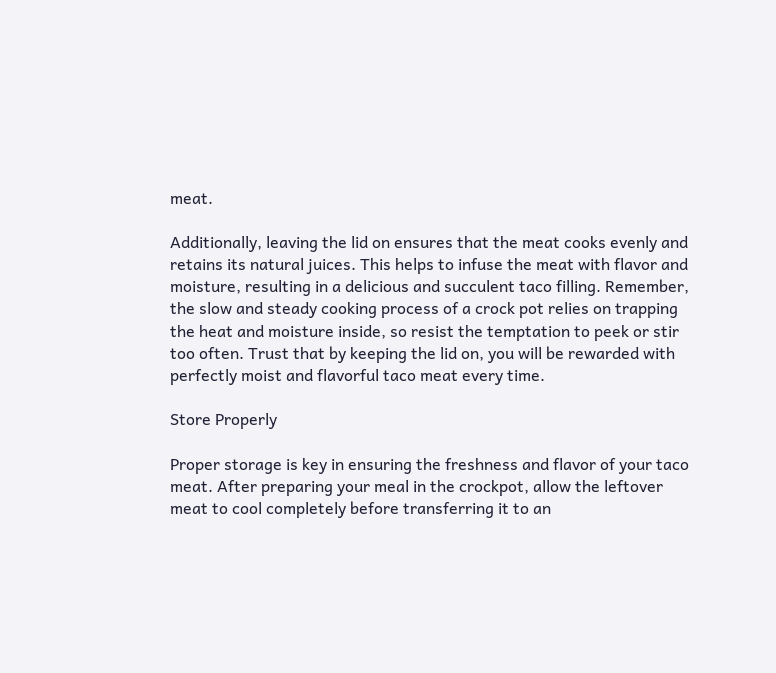meat.

Additionally, leaving the lid on ensures that the meat cooks evenly and retains its natural juices. This helps to infuse the meat with flavor and moisture, resulting in a delicious and succulent taco filling. Remember, the slow and steady cooking process of a crock pot relies on trapping the heat and moisture inside, so resist the temptation to peek or stir too often. Trust that by keeping the lid on, you will be rewarded with perfectly moist and flavorful taco meat every time.

Store Properly

Proper storage is key in ensuring the freshness and flavor of your taco meat. After preparing your meal in the crockpot, allow the leftover meat to cool completely before transferring it to an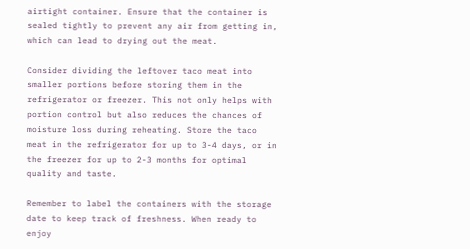airtight container. Ensure that the container is sealed tightly to prevent any air from getting in, which can lead to drying out the meat.

Consider dividing the leftover taco meat into smaller portions before storing them in the refrigerator or freezer. This not only helps with portion control but also reduces the chances of moisture loss during reheating. Store the taco meat in the refrigerator for up to 3-4 days, or in the freezer for up to 2-3 months for optimal quality and taste.

Remember to label the containers with the storage date to keep track of freshness. When ready to enjoy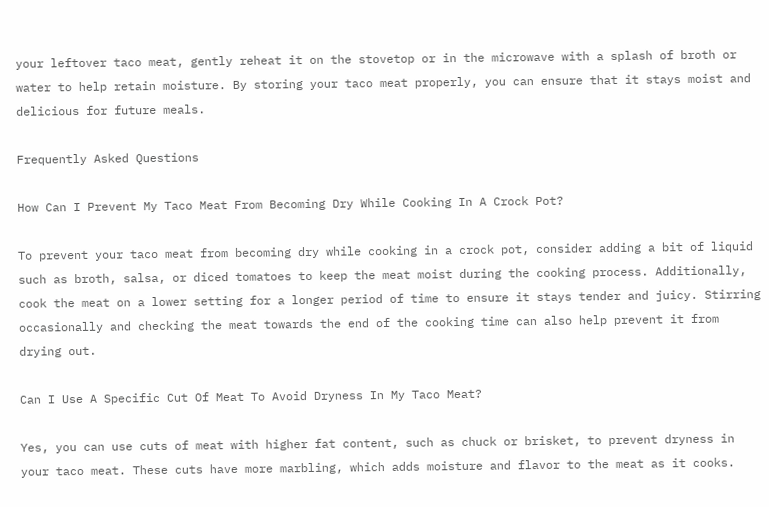your leftover taco meat, gently reheat it on the stovetop or in the microwave with a splash of broth or water to help retain moisture. By storing your taco meat properly, you can ensure that it stays moist and delicious for future meals.

Frequently Asked Questions

How Can I Prevent My Taco Meat From Becoming Dry While Cooking In A Crock Pot?

To prevent your taco meat from becoming dry while cooking in a crock pot, consider adding a bit of liquid such as broth, salsa, or diced tomatoes to keep the meat moist during the cooking process. Additionally, cook the meat on a lower setting for a longer period of time to ensure it stays tender and juicy. Stirring occasionally and checking the meat towards the end of the cooking time can also help prevent it from drying out.

Can I Use A Specific Cut Of Meat To Avoid Dryness In My Taco Meat?

Yes, you can use cuts of meat with higher fat content, such as chuck or brisket, to prevent dryness in your taco meat. These cuts have more marbling, which adds moisture and flavor to the meat as it cooks.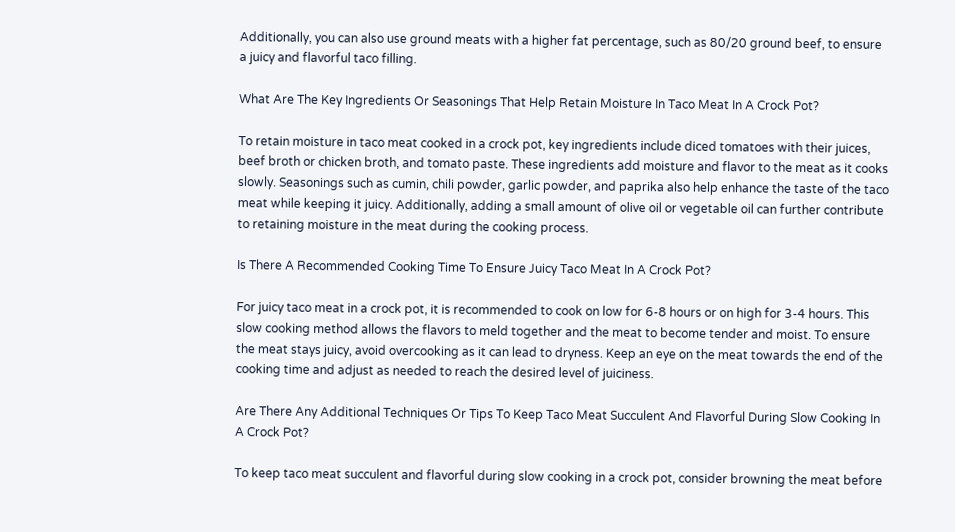Additionally, you can also use ground meats with a higher fat percentage, such as 80/20 ground beef, to ensure a juicy and flavorful taco filling.

What Are The Key Ingredients Or Seasonings That Help Retain Moisture In Taco Meat In A Crock Pot?

To retain moisture in taco meat cooked in a crock pot, key ingredients include diced tomatoes with their juices, beef broth or chicken broth, and tomato paste. These ingredients add moisture and flavor to the meat as it cooks slowly. Seasonings such as cumin, chili powder, garlic powder, and paprika also help enhance the taste of the taco meat while keeping it juicy. Additionally, adding a small amount of olive oil or vegetable oil can further contribute to retaining moisture in the meat during the cooking process.

Is There A Recommended Cooking Time To Ensure Juicy Taco Meat In A Crock Pot?

For juicy taco meat in a crock pot, it is recommended to cook on low for 6-8 hours or on high for 3-4 hours. This slow cooking method allows the flavors to meld together and the meat to become tender and moist. To ensure the meat stays juicy, avoid overcooking as it can lead to dryness. Keep an eye on the meat towards the end of the cooking time and adjust as needed to reach the desired level of juiciness.

Are There Any Additional Techniques Or Tips To Keep Taco Meat Succulent And Flavorful During Slow Cooking In A Crock Pot?

To keep taco meat succulent and flavorful during slow cooking in a crock pot, consider browning the meat before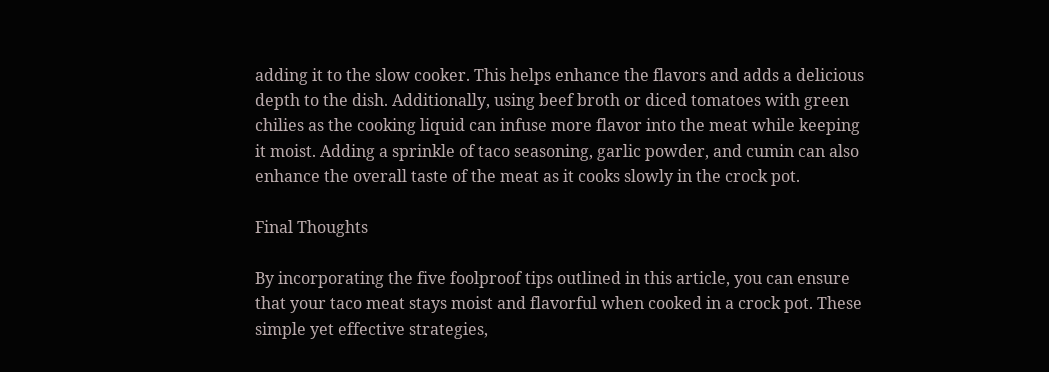adding it to the slow cooker. This helps enhance the flavors and adds a delicious depth to the dish. Additionally, using beef broth or diced tomatoes with green chilies as the cooking liquid can infuse more flavor into the meat while keeping it moist. Adding a sprinkle of taco seasoning, garlic powder, and cumin can also enhance the overall taste of the meat as it cooks slowly in the crock pot.

Final Thoughts

By incorporating the five foolproof tips outlined in this article, you can ensure that your taco meat stays moist and flavorful when cooked in a crock pot. These simple yet effective strategies,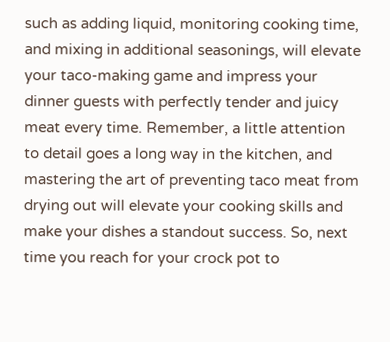such as adding liquid, monitoring cooking time, and mixing in additional seasonings, will elevate your taco-making game and impress your dinner guests with perfectly tender and juicy meat every time. Remember, a little attention to detail goes a long way in the kitchen, and mastering the art of preventing taco meat from drying out will elevate your cooking skills and make your dishes a standout success. So, next time you reach for your crock pot to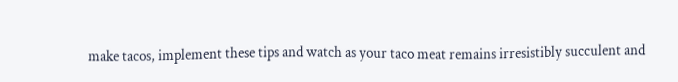make tacos, implement these tips and watch as your taco meat remains irresistibly succulent and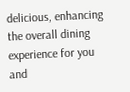delicious, enhancing the overall dining experience for you and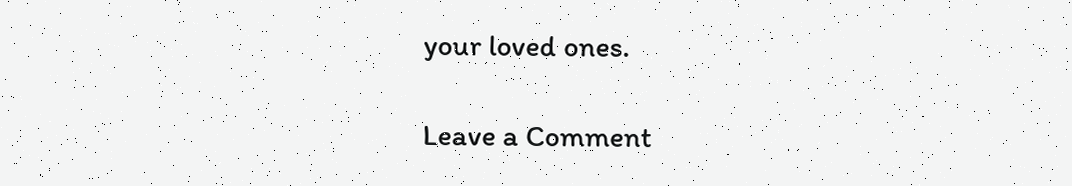your loved ones.

Leave a Comment